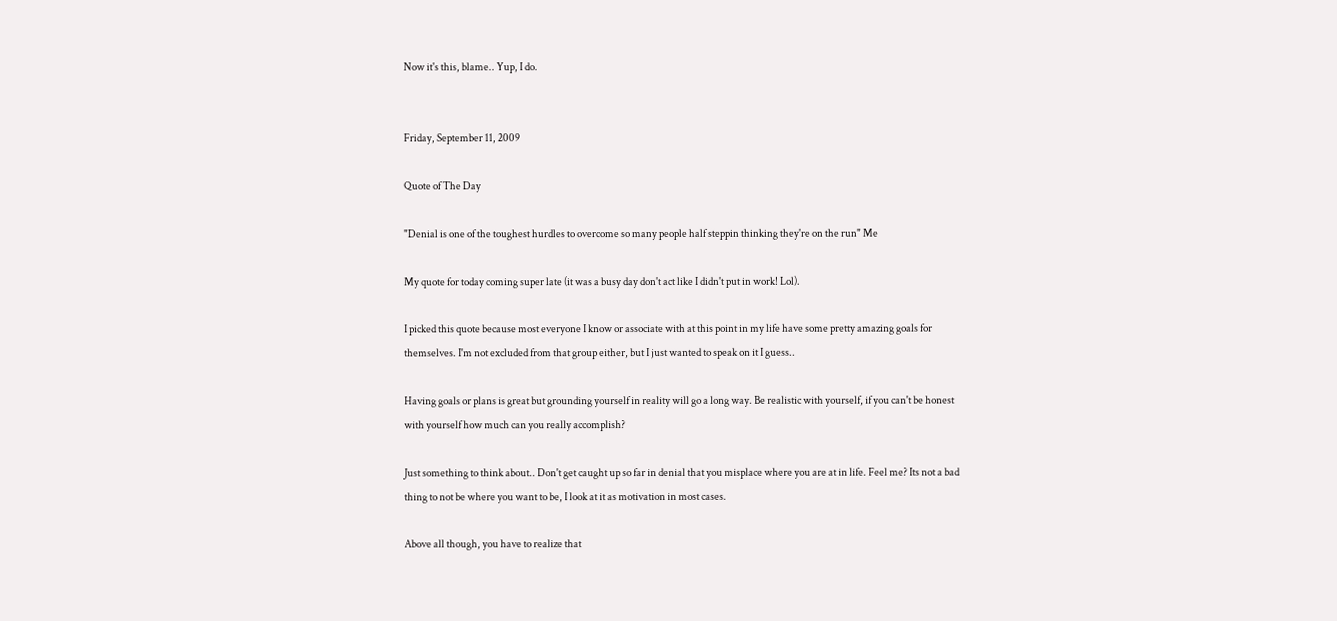Now it's this, blame.. Yup, I do.


Friday, September 11, 2009

Quote of The Day

"Denial is one of the toughest hurdles to overcome so many people half steppin thinking they're on the run" Me

My quote for today coming super late (it was a busy day don't act like I didn't put in work! Lol).

I picked this quote because most everyone I know or associate with at this point in my life have some pretty amazing goals for themselves. I'm not excluded from that group either, but I just wanted to speak on it I guess..

Having goals or plans is great but grounding yourself in reality will go a long way. Be realistic with yourself, if you can't be honest with yourself how much can you really accomplish?

Just something to think about.. Don't get caught up so far in denial that you misplace where you are at in life. Feel me? Its not a bad thing to not be where you want to be, I look at it as motivation in most cases.

Above all though, you have to realize that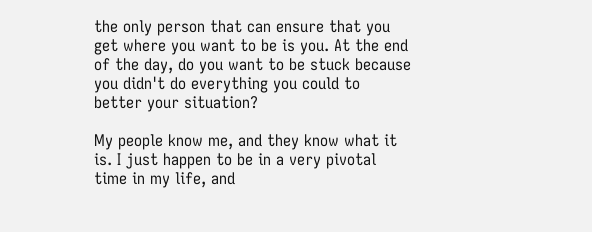the only person that can ensure that you get where you want to be is you. At the end of the day, do you want to be stuck because you didn't do everything you could to better your situation?

My people know me, and they know what it is. I just happen to be in a very pivotal time in my life, and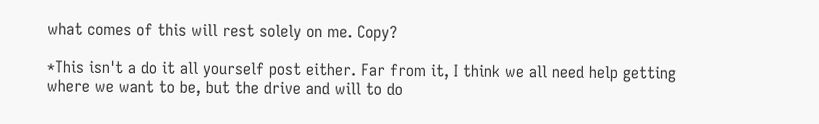what comes of this will rest solely on me. Copy?

*This isn't a do it all yourself post either. Far from it, I think we all need help getting where we want to be, but the drive and will to do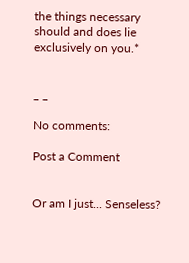the things necessary should and does lie exclusively on you.*


_ _

No comments:

Post a Comment


Or am I just... Senseless?